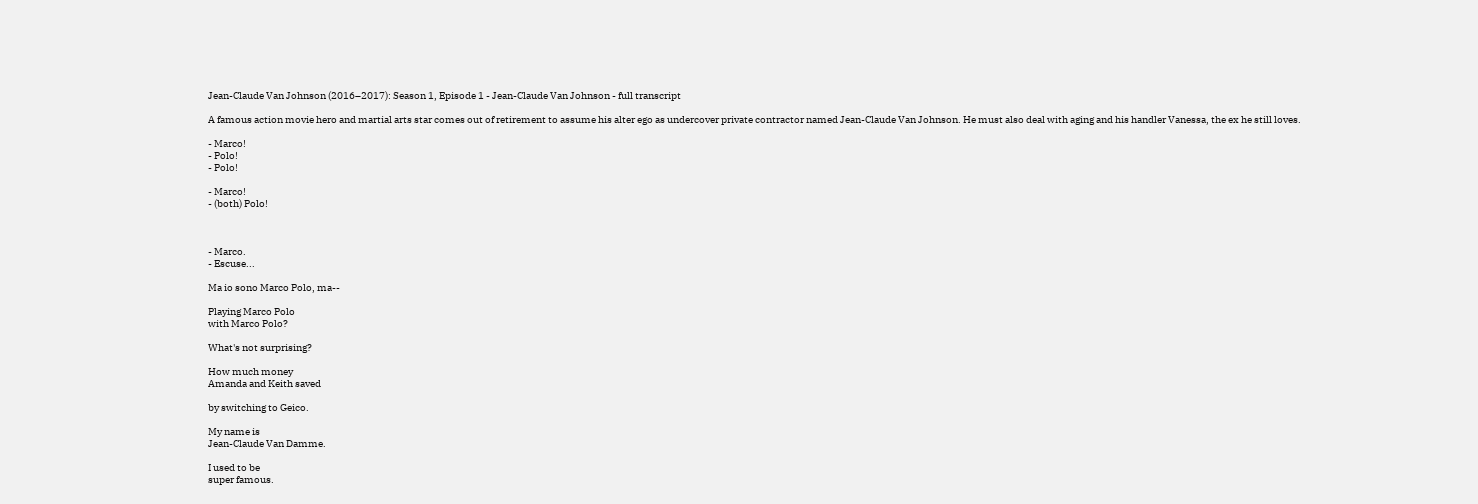Jean-Claude Van Johnson (2016–2017): Season 1, Episode 1 - Jean-Claude Van Johnson - full transcript

A famous action movie hero and martial arts star comes out of retirement to assume his alter ego as undercover private contractor named Jean-Claude Van Johnson. He must also deal with aging and his handler Vanessa, the ex he still loves.

- Marco!
- Polo!
- Polo!

- Marco!
- (both) Polo!



- Marco.
- Escuse...

Ma io sono Marco Polo, ma--

Playing Marco Polo
with Marco Polo?

What's not surprising?

How much money
Amanda and Keith saved

by switching to Geico.

My name is
Jean-Claude Van Damme.

I used to be
super famous.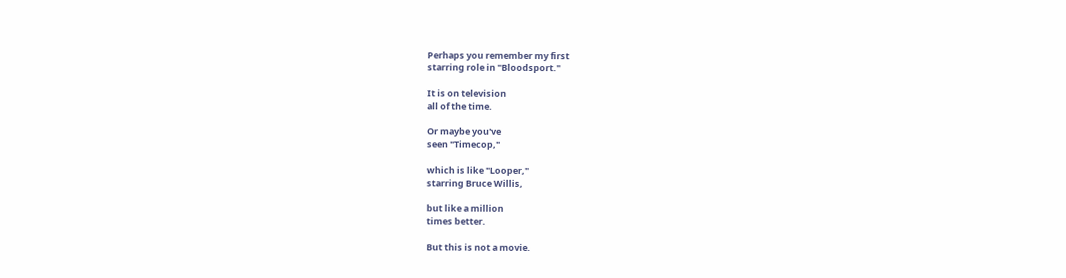Perhaps you remember my first
starring role in "Bloodsport."

It is on television
all of the time.

Or maybe you've
seen "Timecop,"

which is like "Looper,"
starring Bruce Willis,

but like a million
times better.

But this is not a movie.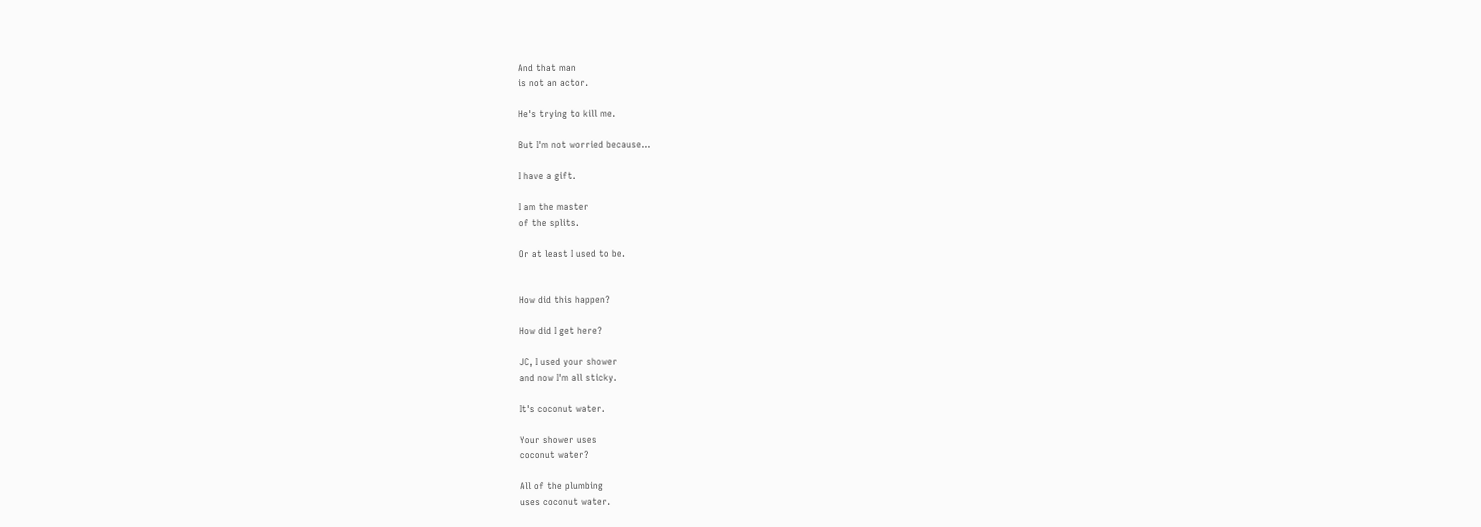And that man
is not an actor.

He's trying to kill me.

But I'm not worried because...

I have a gift.

I am the master
of the splits.

Or at least I used to be.


How did this happen?

How did I get here?

JC, I used your shower
and now I'm all sticky.

It's coconut water.

Your shower uses
coconut water?

All of the plumbing
uses coconut water.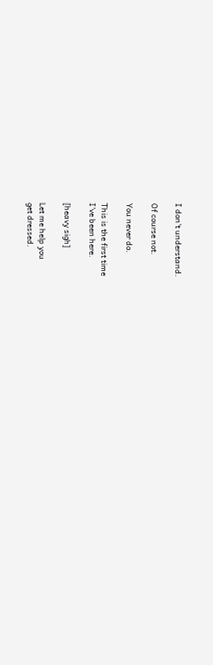I don't understand.

Of course not.

You never do.

This is the first time
I've been here.

[heavy sigh]

Let me help you
get dressed.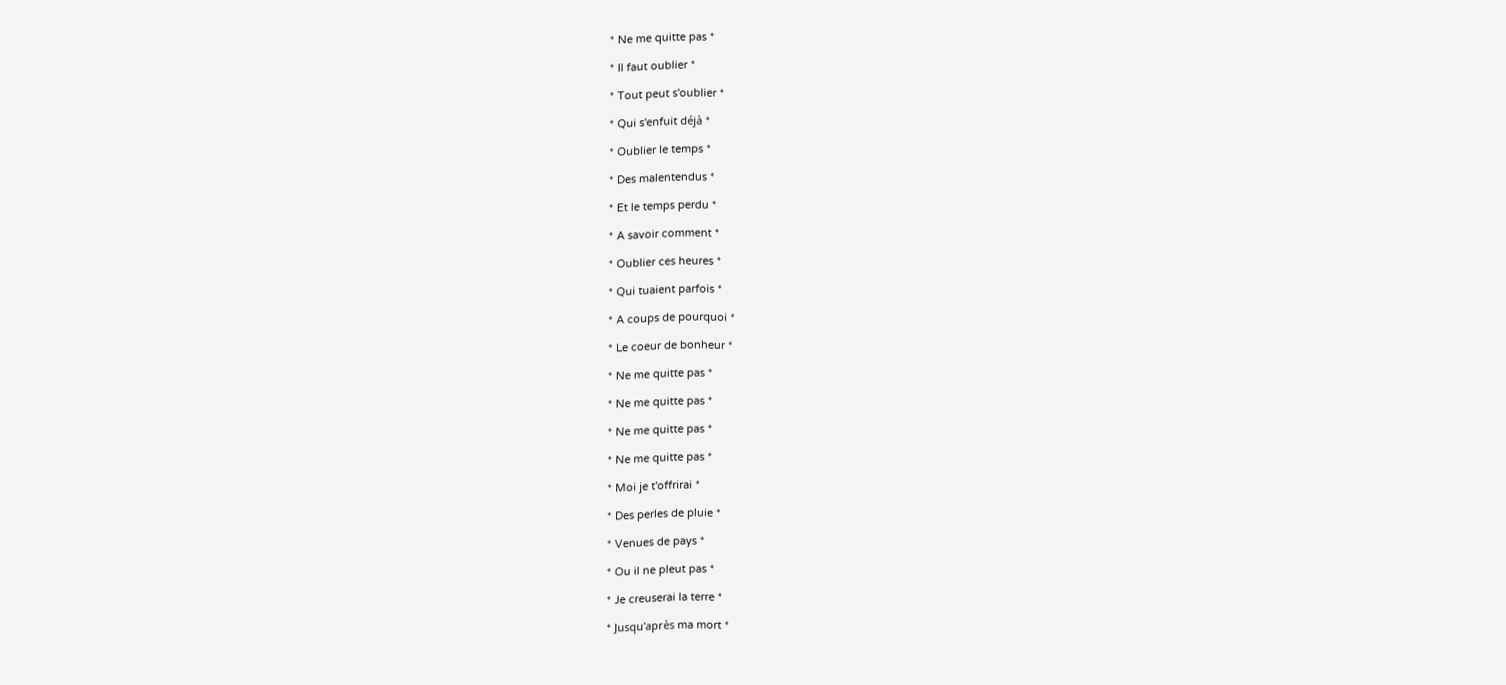* Ne me quitte pas *

* Il faut oublier *

* Tout peut s'oublier *

* Qui s'enfuit déjà *

* Oublier le temps *

* Des malentendus *

* Et le temps perdu *

* A savoir comment *

* Oublier ces heures *

* Qui tuaient parfois *

* A coups de pourquoi *

* Le coeur de bonheur *

* Ne me quitte pas *

* Ne me quitte pas *

* Ne me quitte pas *

* Ne me quitte pas *

* Moi je t'offrirai *

* Des perles de pluie *

* Venues de pays *

* Ou il ne pleut pas *

* Je creuserai la terre *

* Jusqu'après ma mort *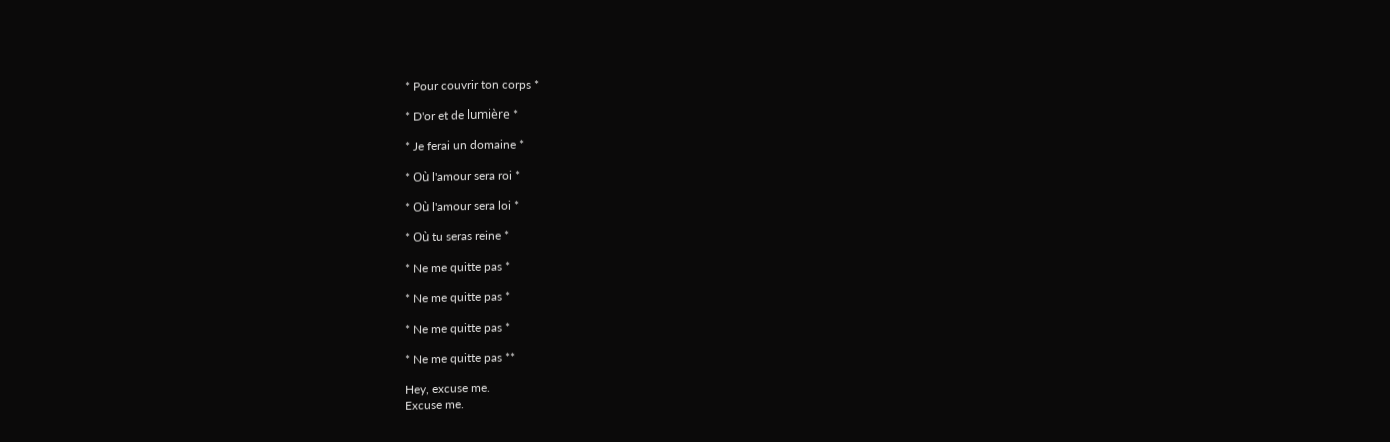* Pour couvrir ton corps *

* D'or et de lumière *

* Je ferai un domaine *

* Où l'amour sera roi *

* Où l'amour sera loi *

* Où tu seras reine *

* Ne me quitte pas *

* Ne me quitte pas *

* Ne me quitte pas *

* Ne me quitte pas **

Hey, excuse me.
Excuse me.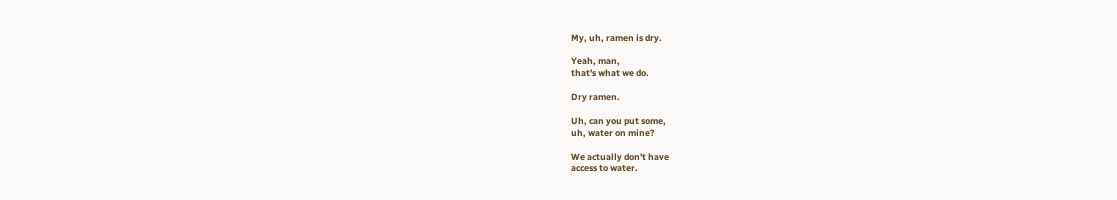My, uh, ramen is dry.

Yeah, man,
that's what we do.

Dry ramen.

Uh, can you put some,
uh, water on mine?

We actually don't have
access to water.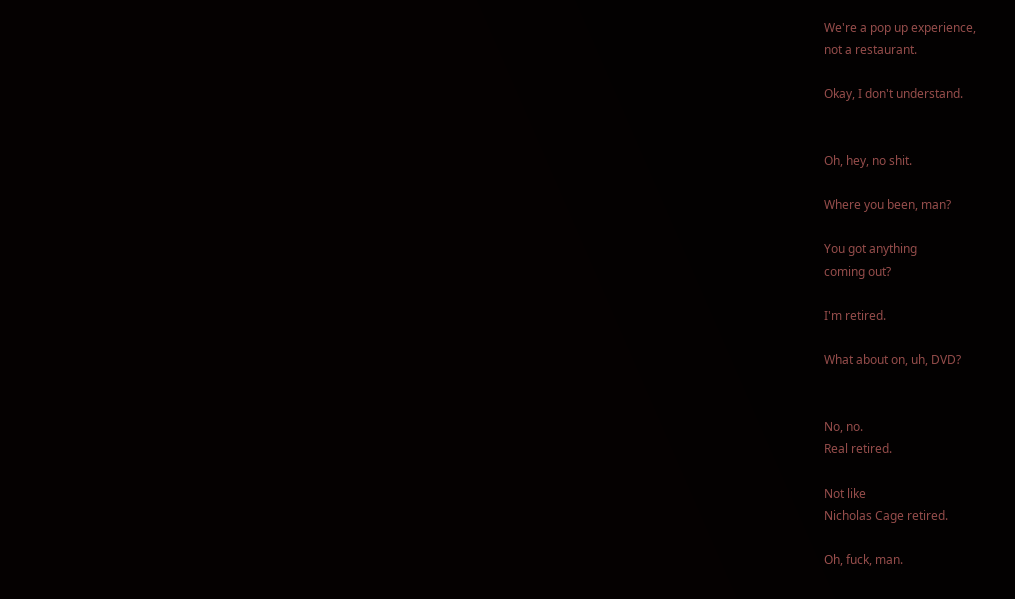We're a pop up experience,
not a restaurant.

Okay, I don't understand.


Oh, hey, no shit.

Where you been, man?

You got anything
coming out?

I'm retired.

What about on, uh, DVD?


No, no.
Real retired.

Not like
Nicholas Cage retired.

Oh, fuck, man.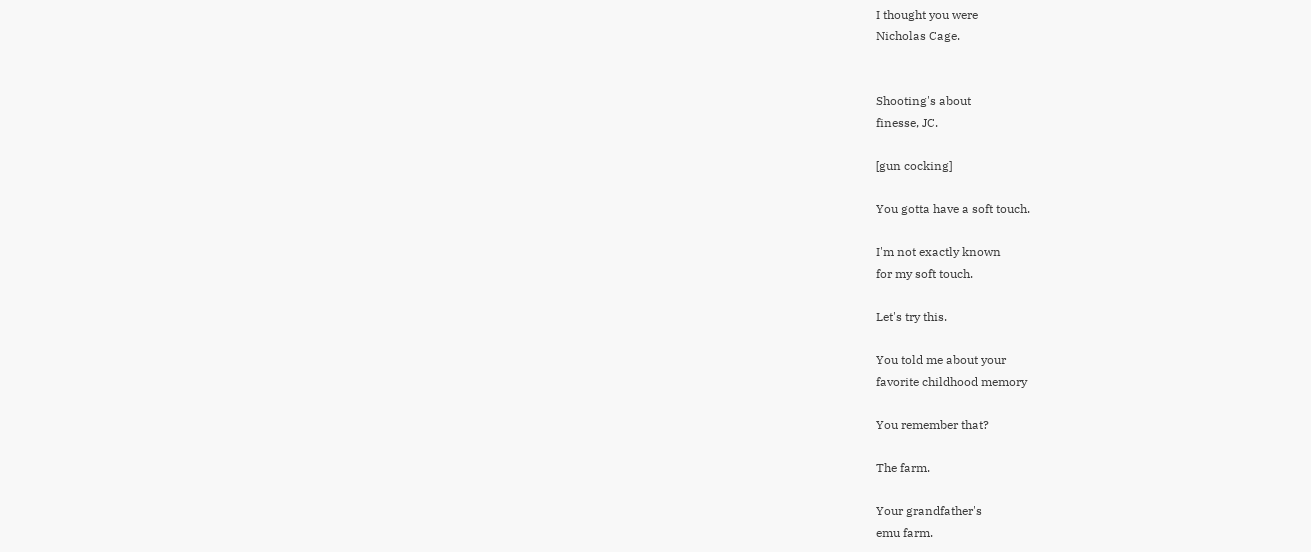I thought you were
Nicholas Cage.


Shooting's about
finesse, JC.

[gun cocking]

You gotta have a soft touch.

I'm not exactly known
for my soft touch.

Let's try this.

You told me about your
favorite childhood memory

You remember that?

The farm.

Your grandfather's
emu farm.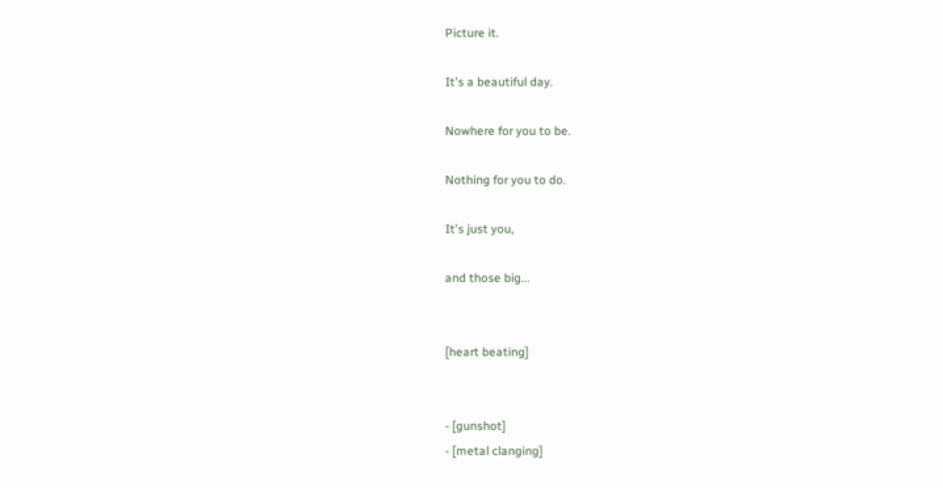Picture it.

It's a beautiful day.

Nowhere for you to be.

Nothing for you to do.

It's just you,

and those big...


[heart beating]


- [gunshot]
- [metal clanging]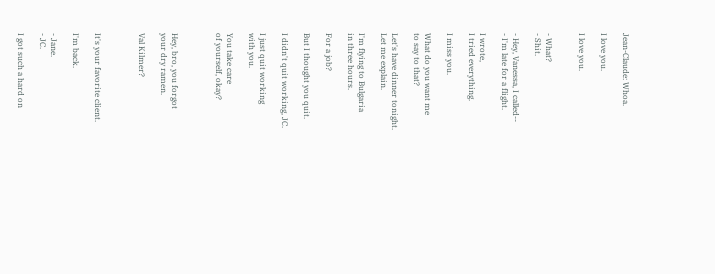Jean-Claude: Whoa.

I love you.

I love you.


- What?
- Shit.

- Hey, Vanessa, I called--
- I'm late for a flight.

I wrote,
I tried everything.

I miss you.

What do you want me
to say to that?

Let's have dinner tonight.
Let me explain.

I'm flying to Bulgaria
in three hours.

For a job?

But I thought you quit.

I didn't quit working, JC.

I just quit working
with you.

You take care
of yourself, okay?



Hey, bro, you forgot
your dry ramen.

Val Kilmer?



It's your favorite client.

I'm back.

- Jane.
- JC.

I got such a hard on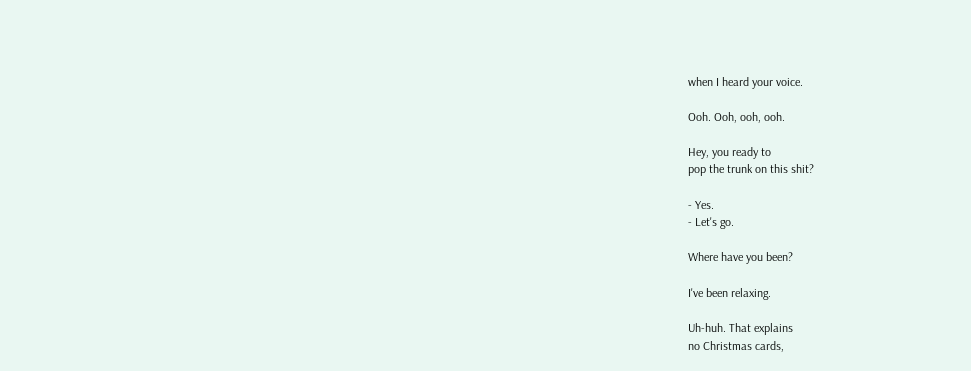when I heard your voice.

Ooh. Ooh, ooh, ooh.

Hey, you ready to
pop the trunk on this shit?

- Yes.
- Let's go.

Where have you been?

I've been relaxing.

Uh-huh. That explains
no Christmas cards,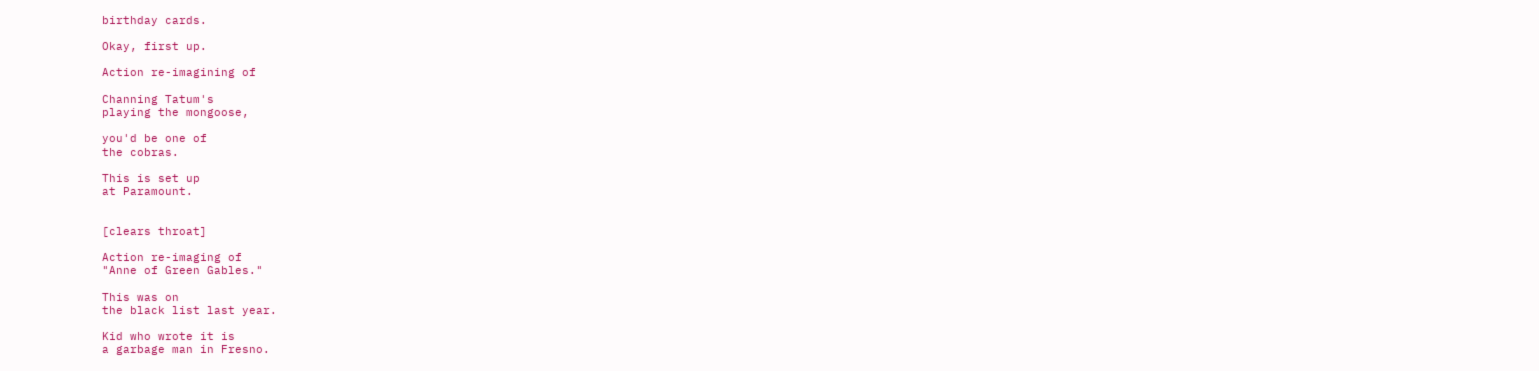birthday cards.

Okay, first up.

Action re-imagining of

Channing Tatum's
playing the mongoose,

you'd be one of
the cobras.

This is set up
at Paramount.


[clears throat]

Action re-imaging of
"Anne of Green Gables."

This was on
the black list last year.

Kid who wrote it is
a garbage man in Fresno.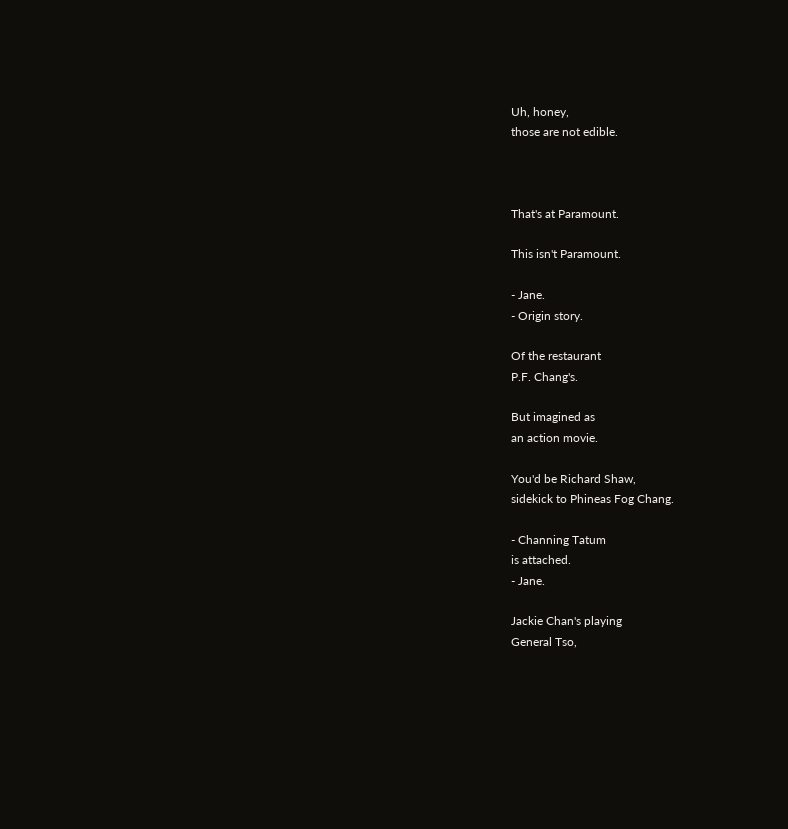Uh, honey,
those are not edible.



That's at Paramount.

This isn't Paramount.

- Jane.
- Origin story.

Of the restaurant
P.F. Chang's.

But imagined as
an action movie.

You'd be Richard Shaw,
sidekick to Phineas Fog Chang.

- Channing Tatum
is attached.
- Jane.

Jackie Chan's playing
General Tso,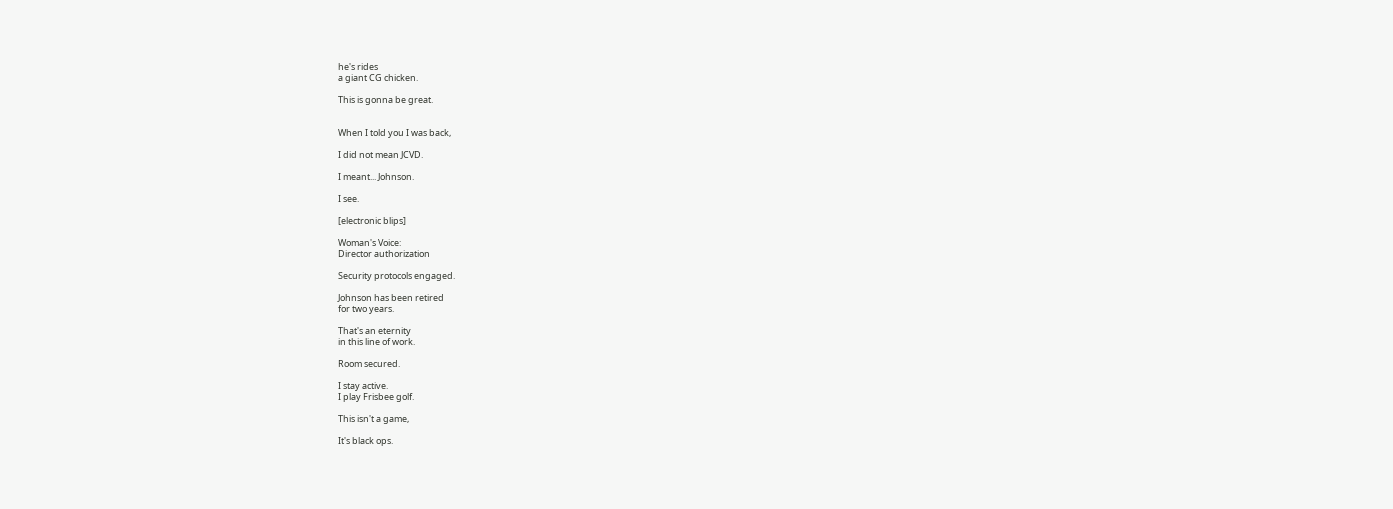he's rides
a giant CG chicken.

This is gonna be great.


When I told you I was back,

I did not mean JCVD.

I meant... Johnson.

I see.

[electronic blips]

Woman's Voice:
Director authorization

Security protocols engaged.

Johnson has been retired
for two years.

That's an eternity
in this line of work.

Room secured.

I stay active.
I play Frisbee golf.

This isn't a game,

It's black ops.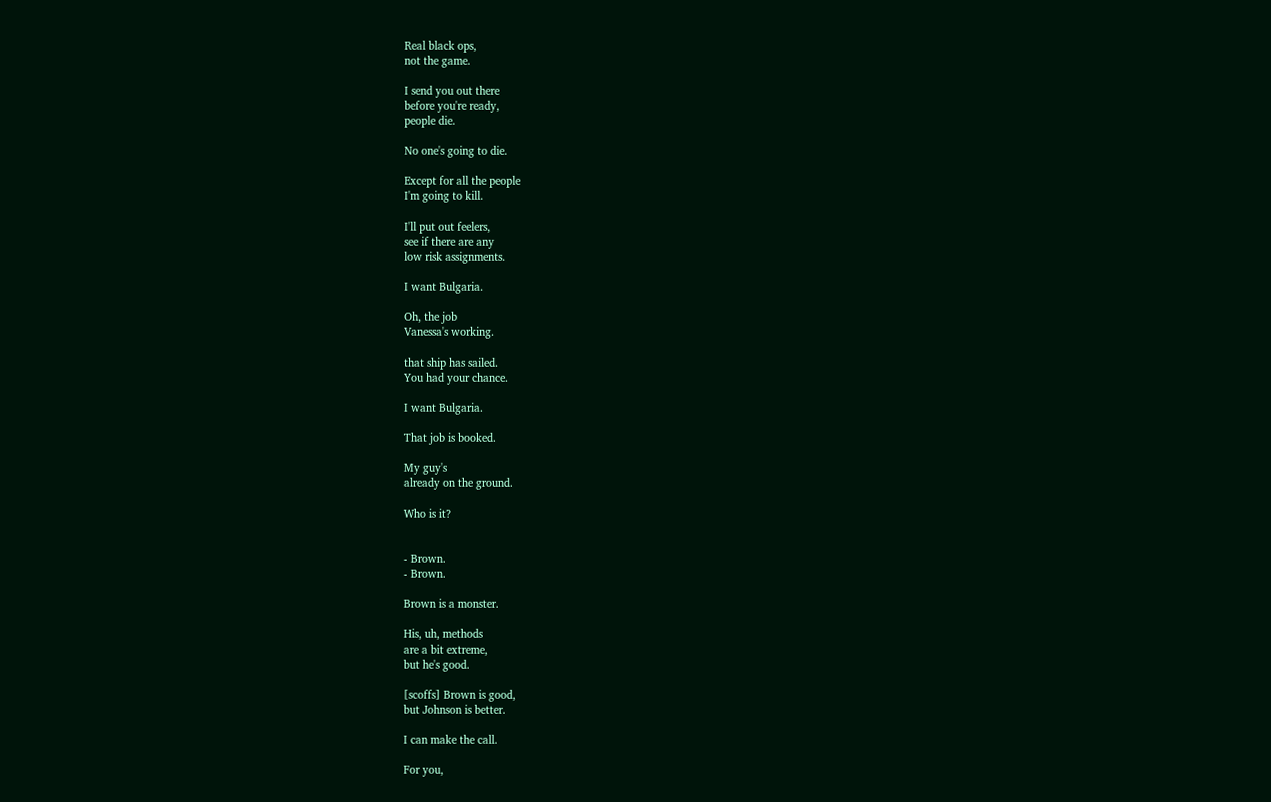Real black ops,
not the game.

I send you out there
before you're ready,
people die.

No one's going to die.

Except for all the people
I'm going to kill.

I'll put out feelers,
see if there are any
low risk assignments.

I want Bulgaria.

Oh, the job
Vanessa's working.

that ship has sailed.
You had your chance.

I want Bulgaria.

That job is booked.

My guy's
already on the ground.

Who is it?


- Brown.
- Brown.

Brown is a monster.

His, uh, methods
are a bit extreme,
but he's good.

[scoffs] Brown is good,
but Johnson is better.

I can make the call.

For you,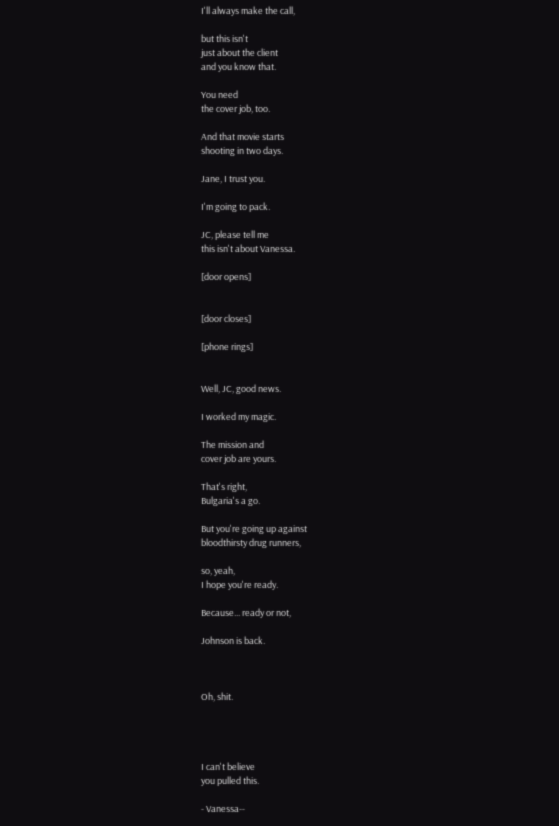I'll always make the call,

but this isn't
just about the client
and you know that.

You need
the cover job, too.

And that movie starts
shooting in two days.

Jane, I trust you.

I'm going to pack.

JC, please tell me
this isn't about Vanessa.

[door opens]


[door closes]

[phone rings]


Well, JC, good news.

I worked my magic.

The mission and
cover job are yours.

That's right,
Bulgaria's a go.

But you're going up against
bloodthirsty drug runners,

so, yeah,
I hope you're ready.

Because... ready or not,

Johnson is back.



Oh, shit.




I can't believe
you pulled this.

- Vanessa--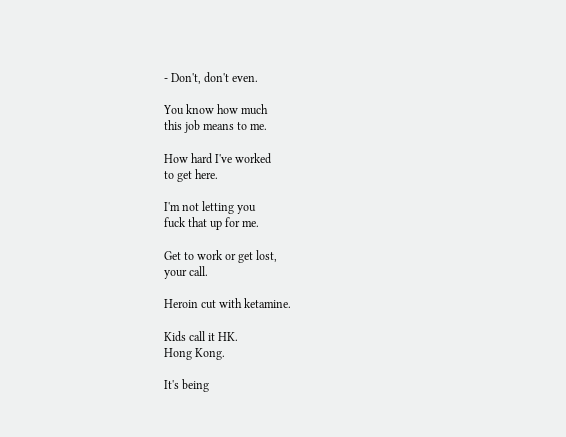- Don't, don't even.

You know how much
this job means to me.

How hard I've worked
to get here.

I'm not letting you
fuck that up for me.

Get to work or get lost,
your call.

Heroin cut with ketamine.

Kids call it HK.
Hong Kong.

It's being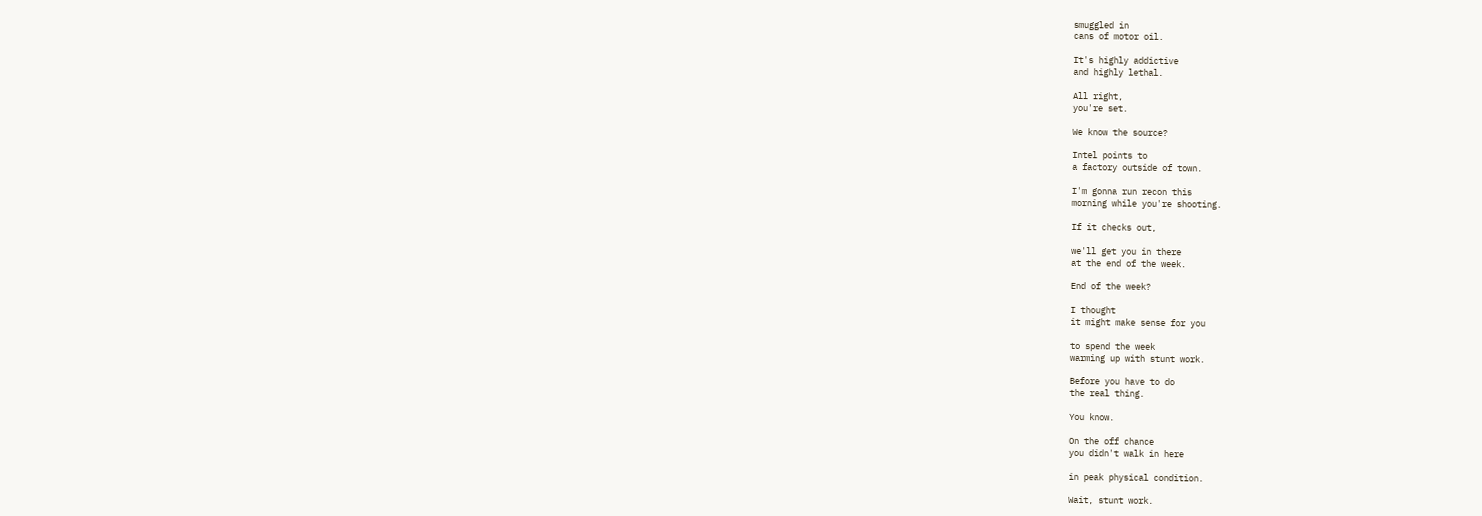smuggled in
cans of motor oil.

It's highly addictive
and highly lethal.

All right,
you're set.

We know the source?

Intel points to
a factory outside of town.

I'm gonna run recon this
morning while you're shooting.

If it checks out,

we'll get you in there
at the end of the week.

End of the week?

I thought
it might make sense for you

to spend the week
warming up with stunt work.

Before you have to do
the real thing.

You know.

On the off chance
you didn't walk in here

in peak physical condition.

Wait, stunt work.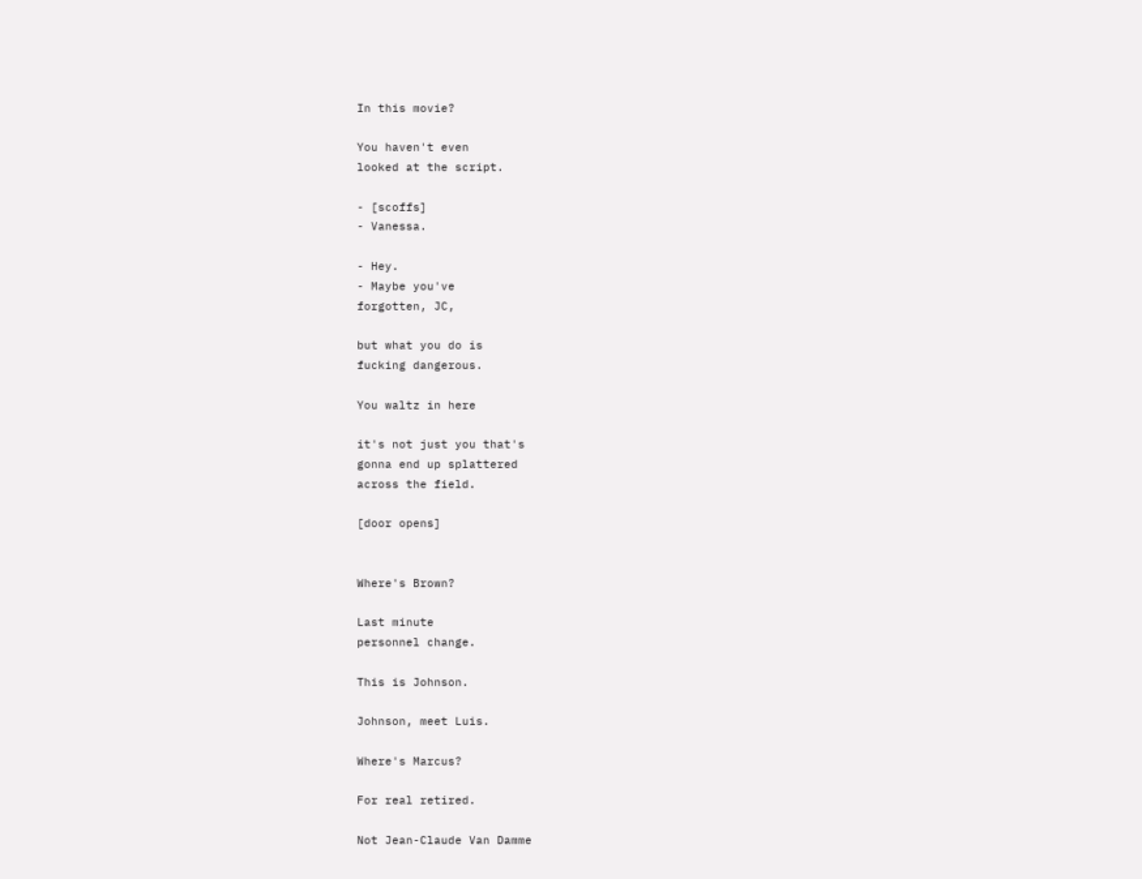In this movie?

You haven't even
looked at the script.

- [scoffs]
- Vanessa.

- Hey.
- Maybe you've
forgotten, JC,

but what you do is
fucking dangerous.

You waltz in here

it's not just you that's
gonna end up splattered
across the field.

[door opens]


Where's Brown?

Last minute
personnel change.

This is Johnson.

Johnson, meet Luis.

Where's Marcus?

For real retired.

Not Jean-Claude Van Damme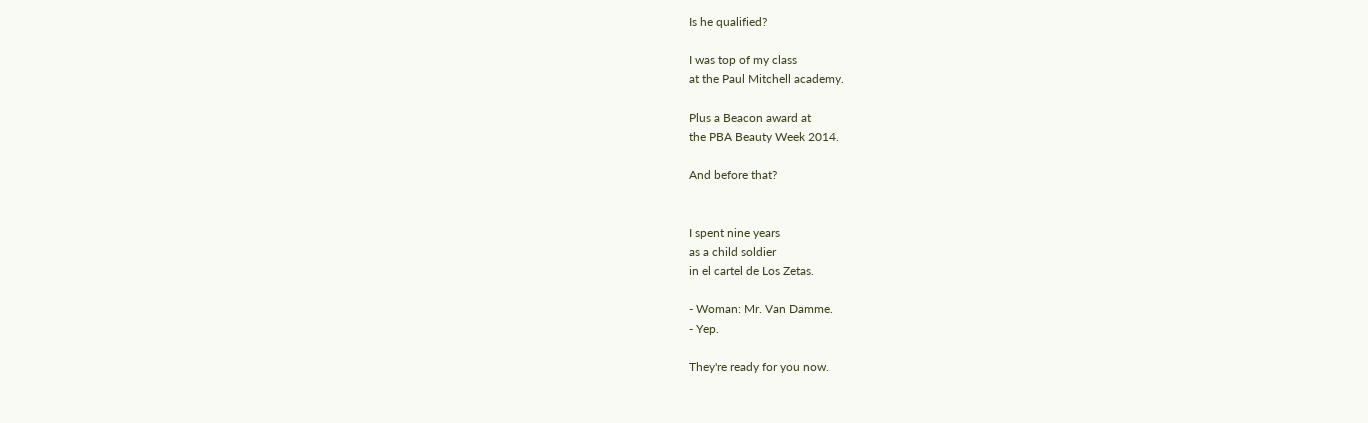Is he qualified?

I was top of my class
at the Paul Mitchell academy.

Plus a Beacon award at
the PBA Beauty Week 2014.

And before that?


I spent nine years
as a child soldier
in el cartel de Los Zetas.

- Woman: Mr. Van Damme.
- Yep.

They're ready for you now.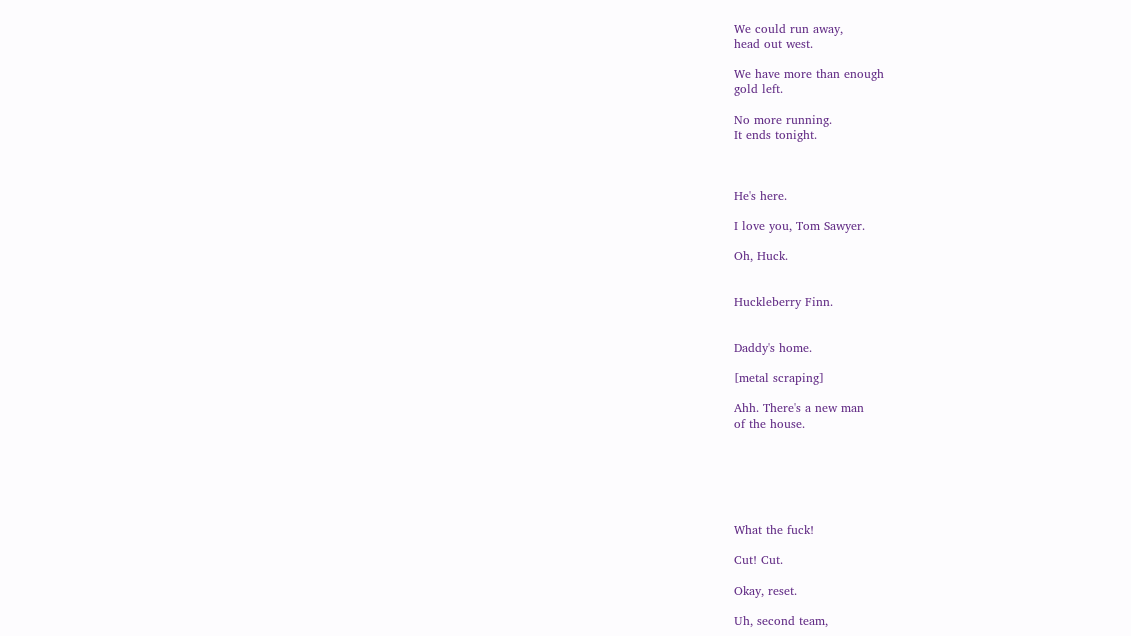We could run away,
head out west.

We have more than enough
gold left.

No more running.
It ends tonight.



He's here.

I love you, Tom Sawyer.

Oh, Huck.


Huckleberry Finn.


Daddy's home.

[metal scraping]

Ahh. There's a new man
of the house.






What the fuck!

Cut! Cut.

Okay, reset.

Uh, second team,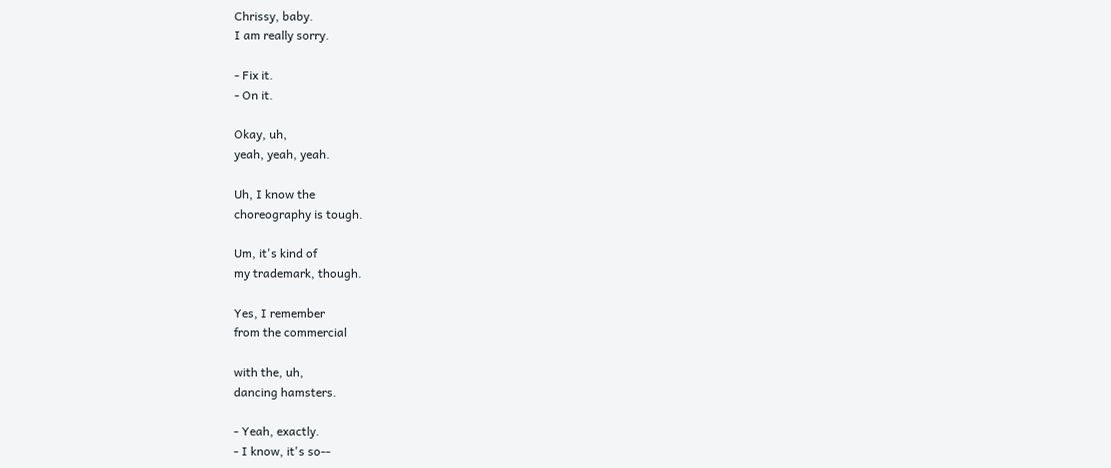Chrissy, baby.
I am really sorry.

- Fix it.
- On it.

Okay, uh,
yeah, yeah, yeah.

Uh, I know the
choreography is tough.

Um, it's kind of
my trademark, though.

Yes, I remember
from the commercial

with the, uh,
dancing hamsters.

- Yeah, exactly.
- I know, it's so--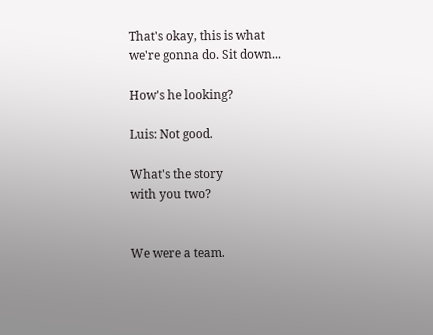That's okay, this is what
we're gonna do. Sit down...

How's he looking?

Luis: Not good.

What's the story
with you two?


We were a team.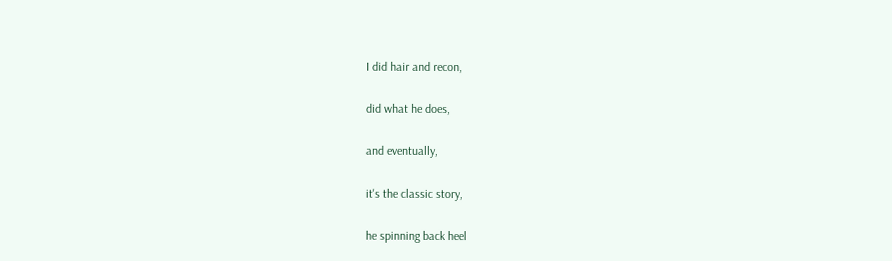I did hair and recon,

did what he does,

and eventually,

it's the classic story,

he spinning back heel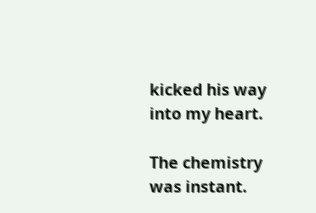kicked his way into my heart.

The chemistry was instant.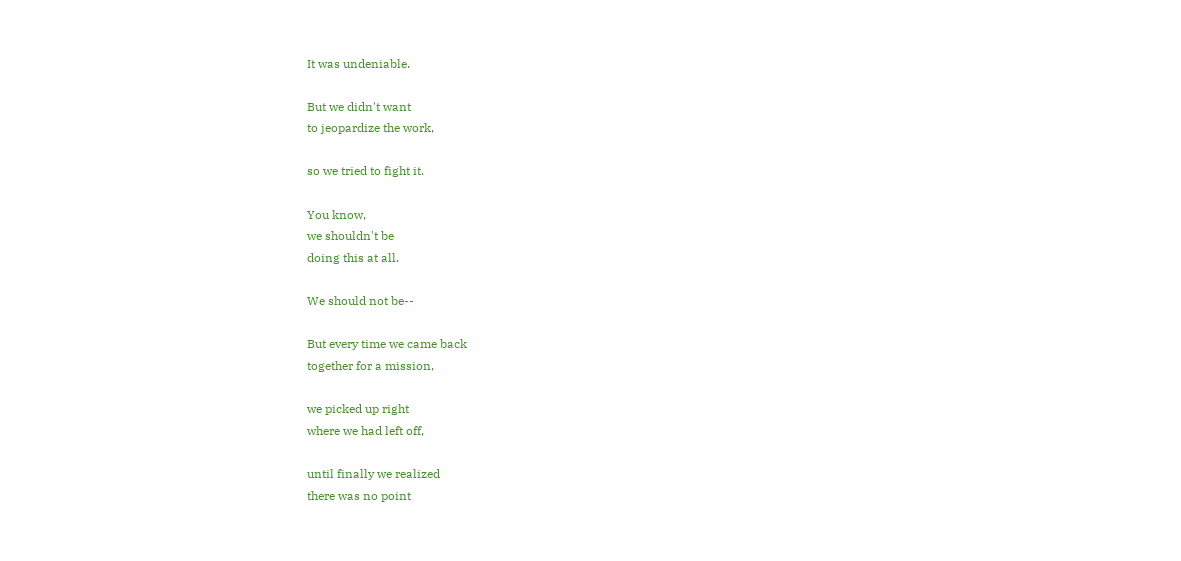It was undeniable.

But we didn't want
to jeopardize the work,

so we tried to fight it.

You know,
we shouldn't be
doing this at all.

We should not be--

But every time we came back
together for a mission,

we picked up right
where we had left off,

until finally we realized
there was no point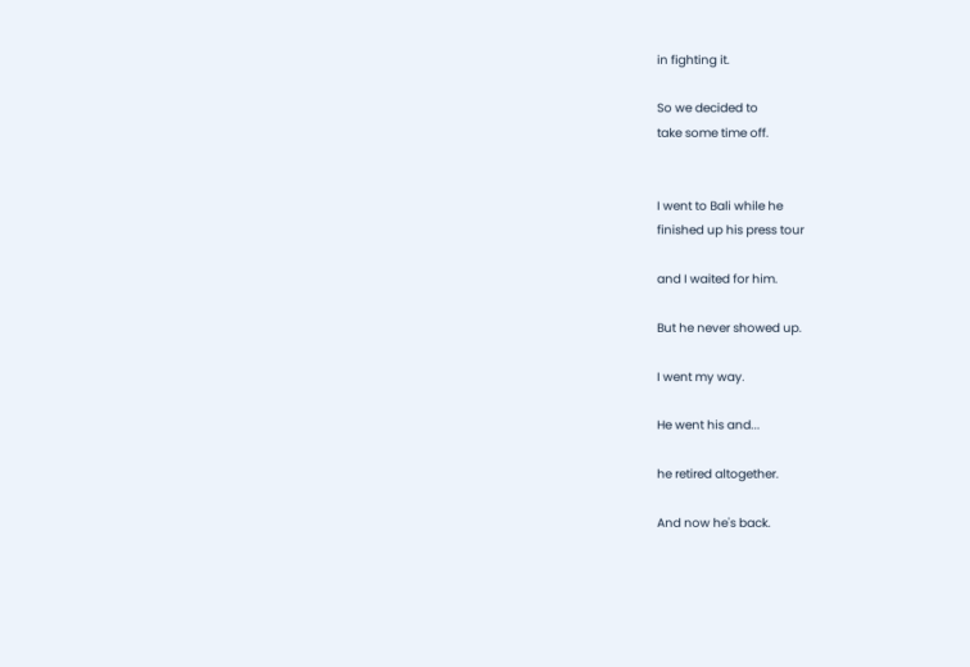in fighting it.

So we decided to
take some time off.


I went to Bali while he
finished up his press tour

and I waited for him.

But he never showed up.

I went my way.

He went his and...

he retired altogether.

And now he's back.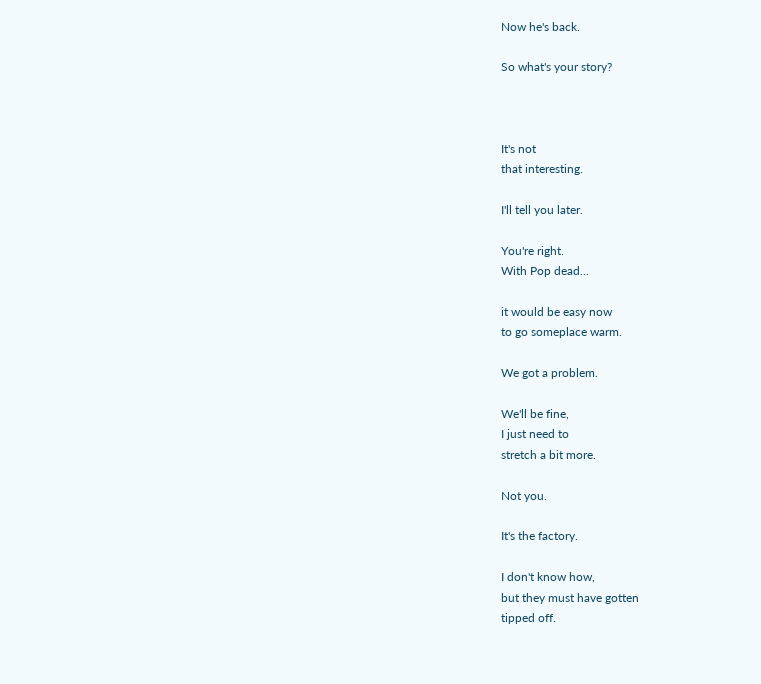Now he's back.

So what's your story?



It's not
that interesting.

I'll tell you later.

You're right.
With Pop dead...

it would be easy now
to go someplace warm.

We got a problem.

We'll be fine,
I just need to
stretch a bit more.

Not you.

It's the factory.

I don't know how,
but they must have gotten
tipped off.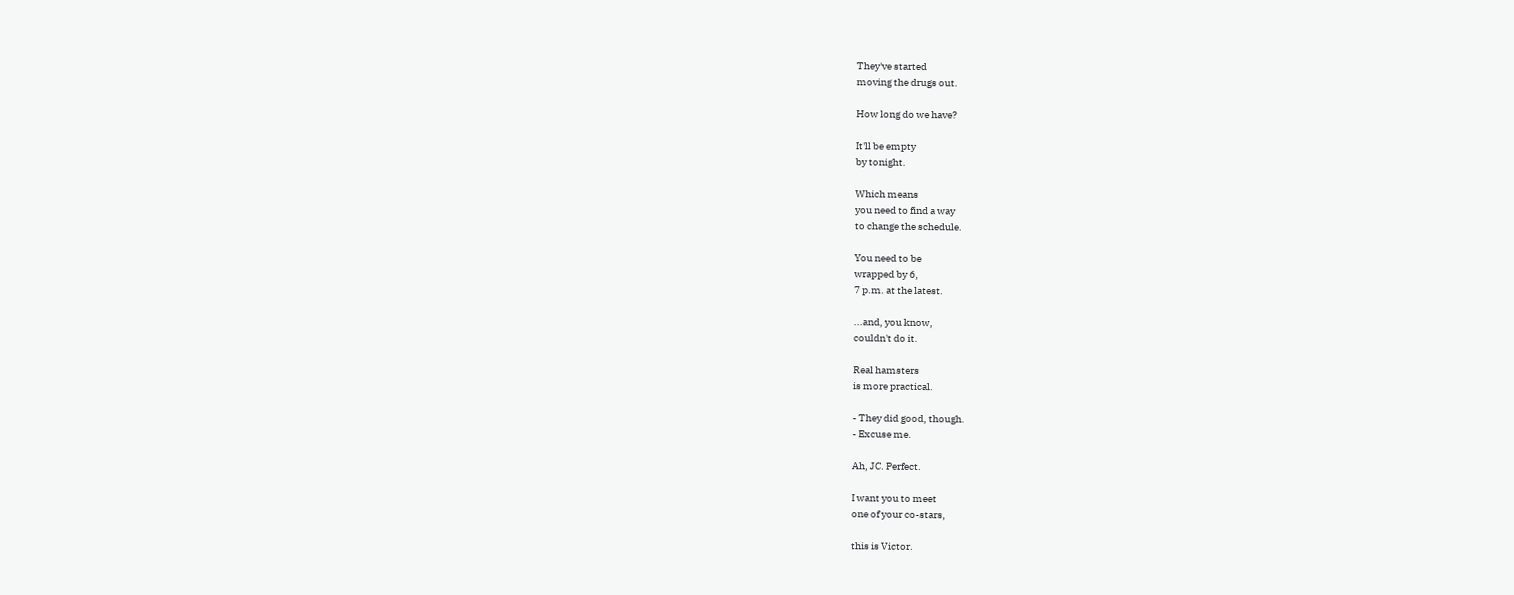They've started
moving the drugs out.

How long do we have?

It'll be empty
by tonight.

Which means
you need to find a way
to change the schedule.

You need to be
wrapped by 6,
7 p.m. at the latest.

...and, you know,
couldn't do it.

Real hamsters
is more practical.

- They did good, though.
- Excuse me.

Ah, JC. Perfect.

I want you to meet
one of your co-stars,

this is Victor.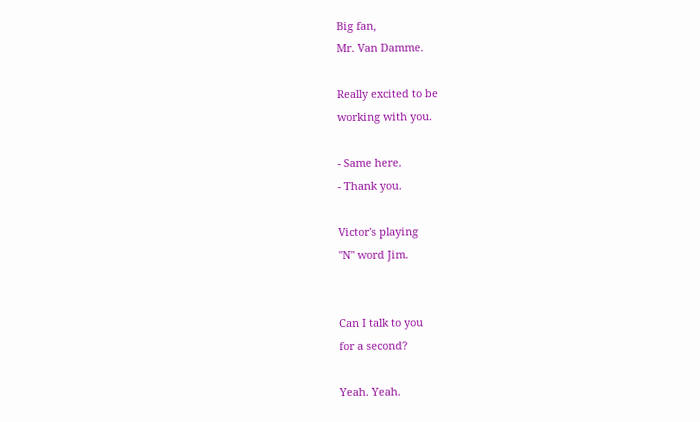Big fan,
Mr. Van Damme.

Really excited to be
working with you.

- Same here.
- Thank you.

Victor's playing
"N" word Jim.


Can I talk to you
for a second?

Yeah. Yeah.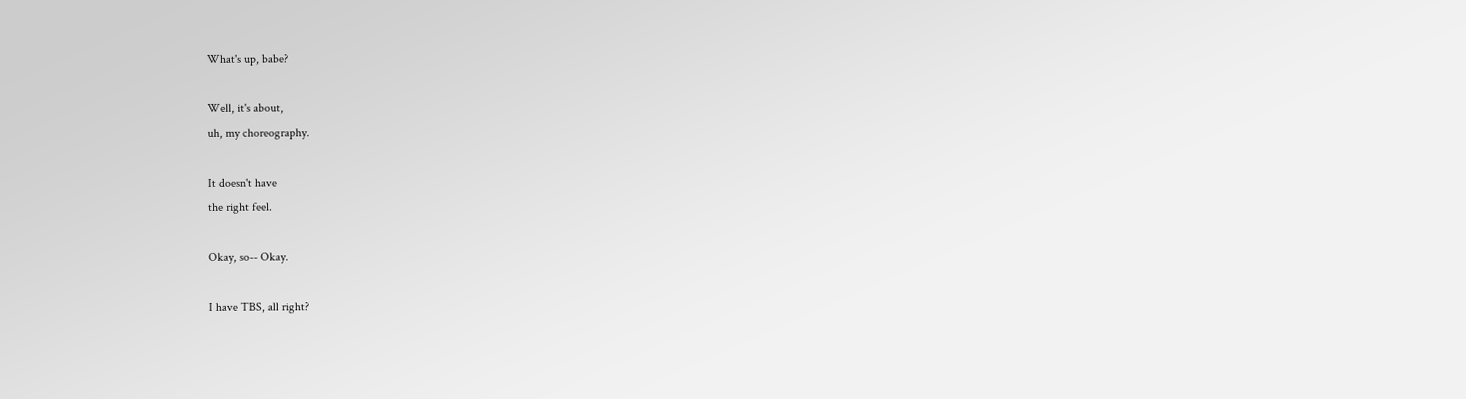What's up, babe?

Well, it's about,
uh, my choreography.

It doesn't have
the right feel.

Okay, so-- Okay.

I have TBS, all right?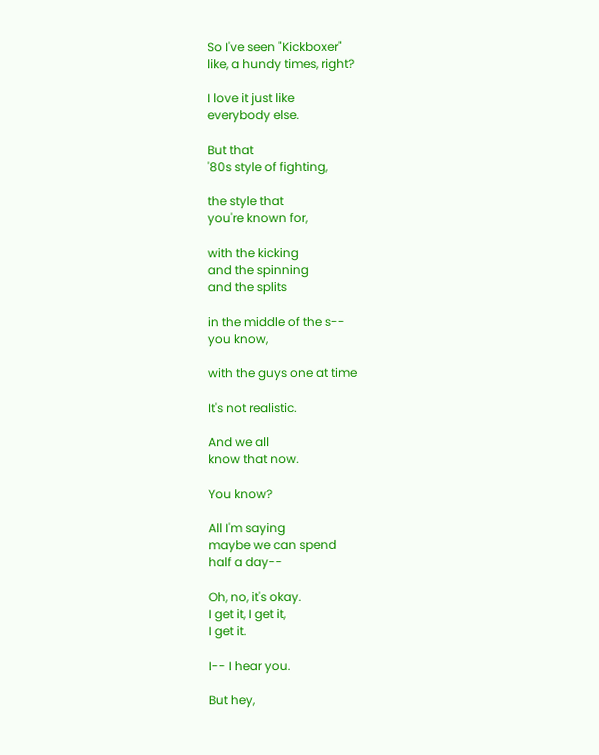So I've seen "Kickboxer"
like, a hundy times, right?

I love it just like
everybody else.

But that
'80s style of fighting,

the style that
you're known for,

with the kicking
and the spinning
and the splits

in the middle of the s--
you know,

with the guys one at time

It's not realistic.

And we all
know that now.

You know?

All I'm saying
maybe we can spend
half a day--

Oh, no, it's okay.
I get it, I get it,
I get it.

I-- I hear you.

But hey,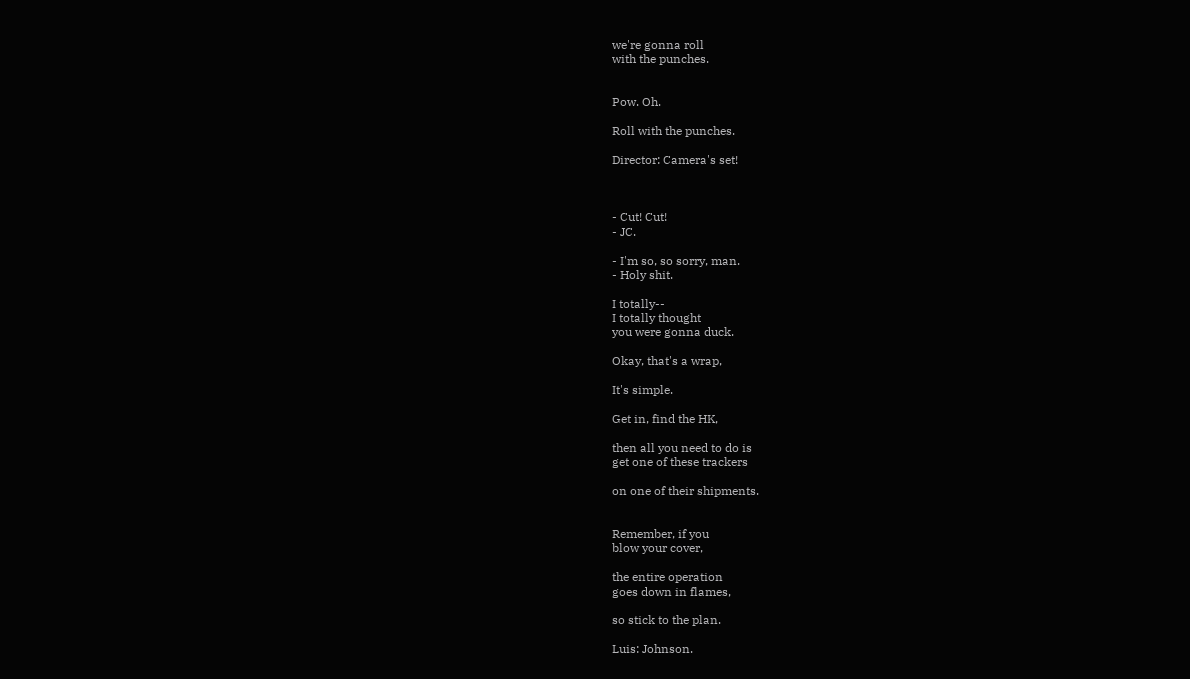we're gonna roll
with the punches.


Pow. Oh.

Roll with the punches.

Director: Camera's set!



- Cut! Cut!
- JC.

- I'm so, so sorry, man.
- Holy shit.

I totally--
I totally thought
you were gonna duck.

Okay, that's a wrap,

It's simple.

Get in, find the HK,

then all you need to do is
get one of these trackers

on one of their shipments.


Remember, if you
blow your cover,

the entire operation
goes down in flames,

so stick to the plan.

Luis: Johnson.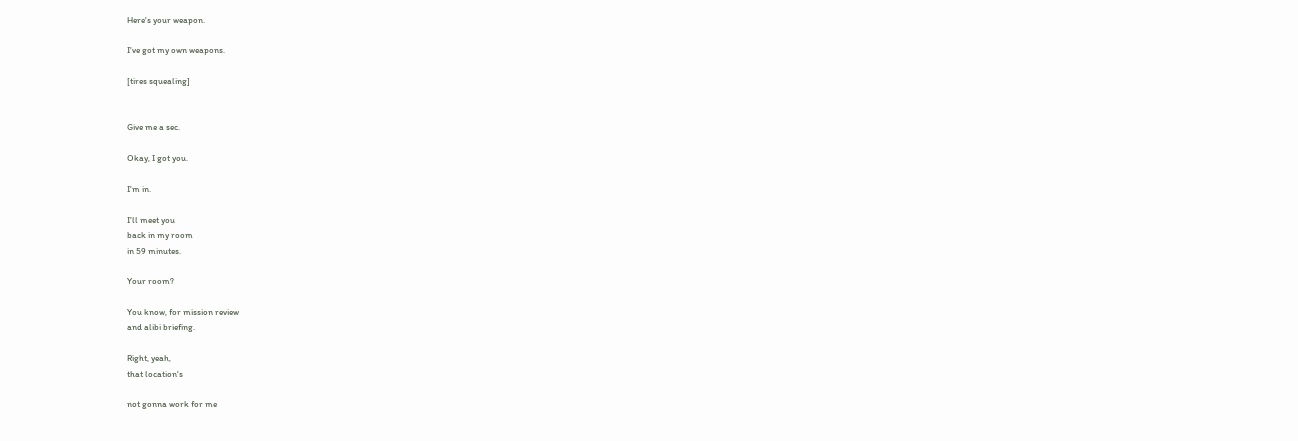Here's your weapon.

I've got my own weapons.

[tires squealing]


Give me a sec.

Okay, I got you.

I'm in.

I'll meet you
back in my room
in 59 minutes.

Your room?

You know, for mission review
and alibi briefing.

Right, yeah,
that location's

not gonna work for me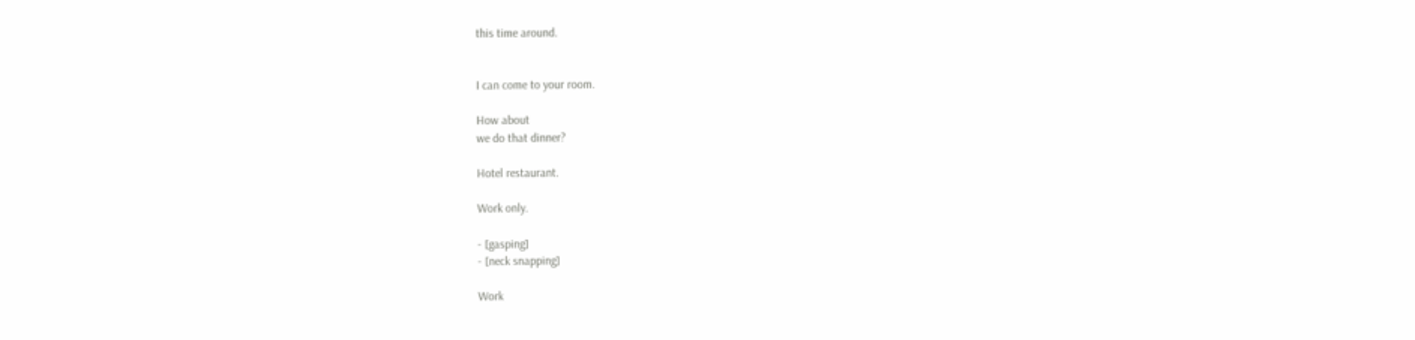this time around.


I can come to your room.

How about
we do that dinner?

Hotel restaurant.

Work only.

- [gasping]
- [neck snapping]

Work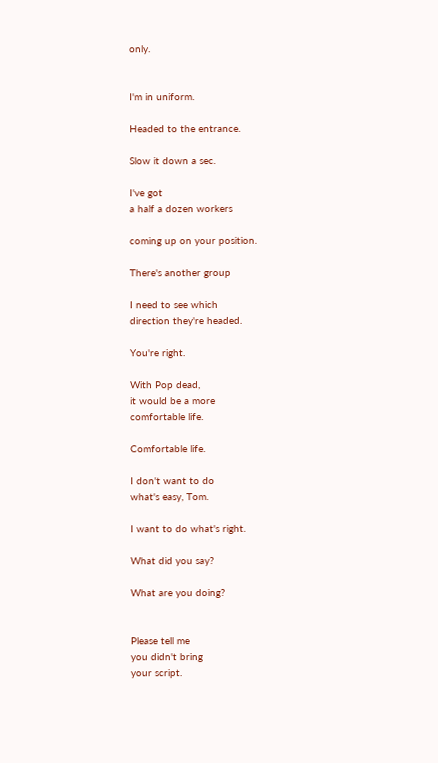only.


I'm in uniform.

Headed to the entrance.

Slow it down a sec.

I've got
a half a dozen workers

coming up on your position.

There's another group

I need to see which
direction they're headed.

You're right.

With Pop dead,
it would be a more
comfortable life.

Comfortable life.

I don't want to do
what's easy, Tom.

I want to do what's right.

What did you say?

What are you doing?


Please tell me
you didn't bring
your script.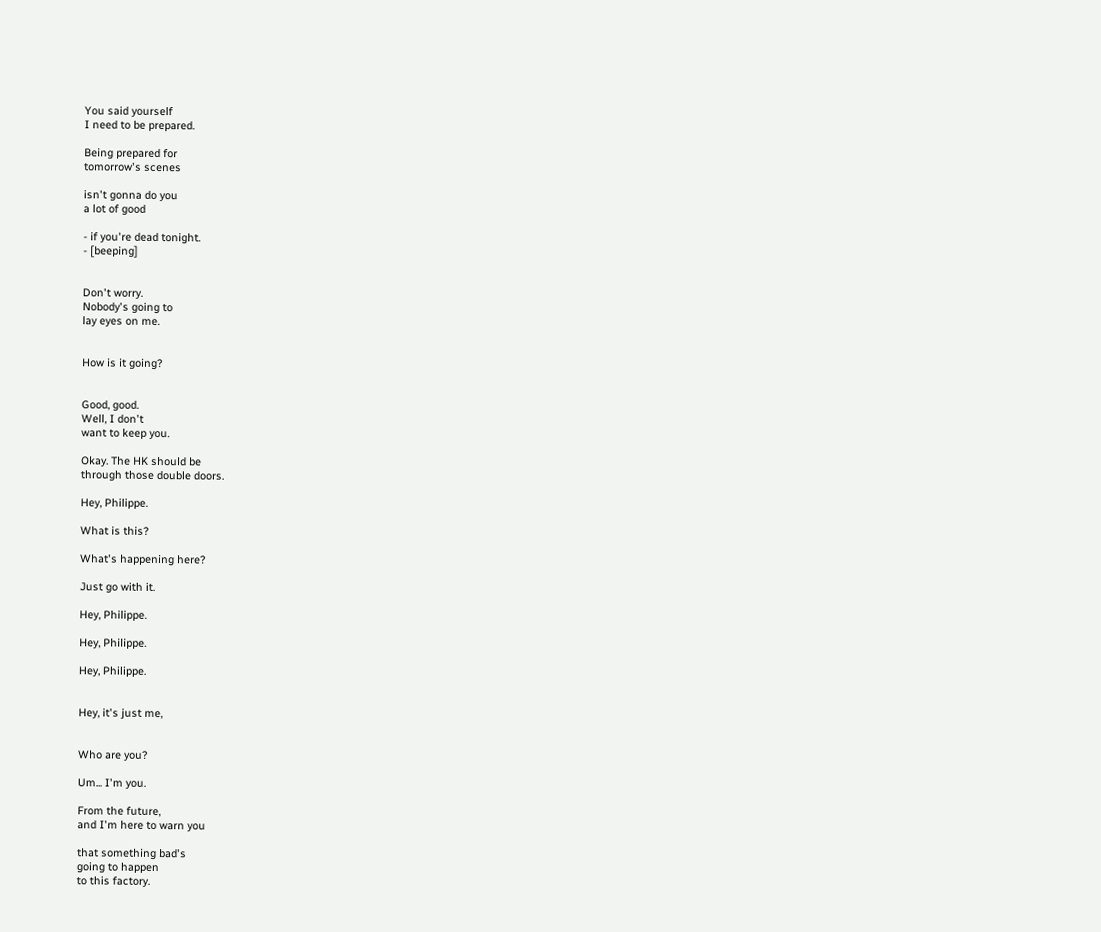You said yourself
I need to be prepared.

Being prepared for
tomorrow's scenes

isn't gonna do you
a lot of good

- if you're dead tonight.
- [beeping]


Don't worry.
Nobody's going to
lay eyes on me.


How is it going?


Good, good.
Well, I don't
want to keep you.

Okay. The HK should be
through those double doors.

Hey, Philippe.

What is this?

What's happening here?

Just go with it.

Hey, Philippe.

Hey, Philippe.

Hey, Philippe.


Hey, it's just me,


Who are you?

Um... I'm you.

From the future,
and I'm here to warn you

that something bad's
going to happen
to this factory.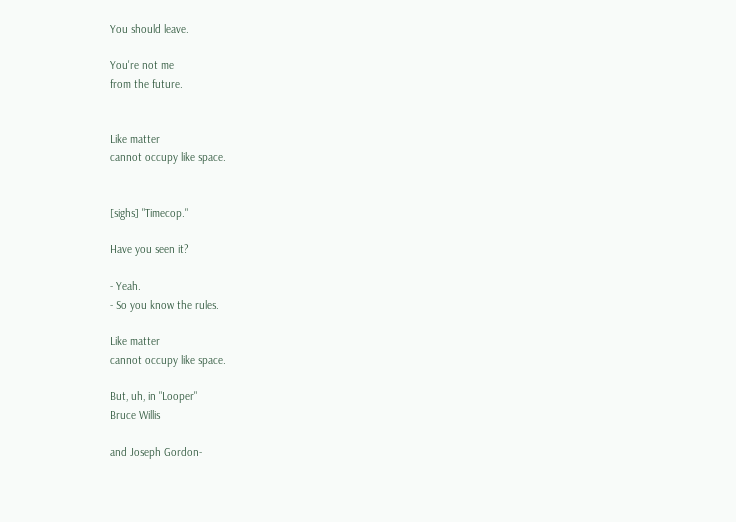You should leave.

You're not me
from the future.


Like matter
cannot occupy like space.


[sighs] "Timecop."

Have you seen it?

- Yeah.
- So you know the rules.

Like matter
cannot occupy like space.

But, uh, in "Looper"
Bruce Willis

and Joseph Gordon-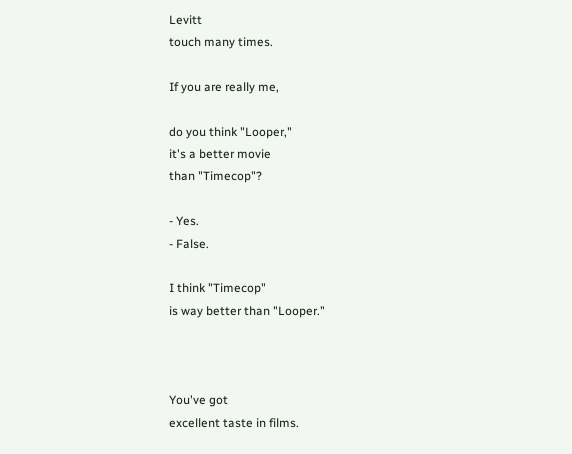Levitt
touch many times.

If you are really me,

do you think "Looper,"
it's a better movie
than "Timecop"?

- Yes.
- False.

I think "Timecop"
is way better than "Looper."



You've got
excellent taste in films.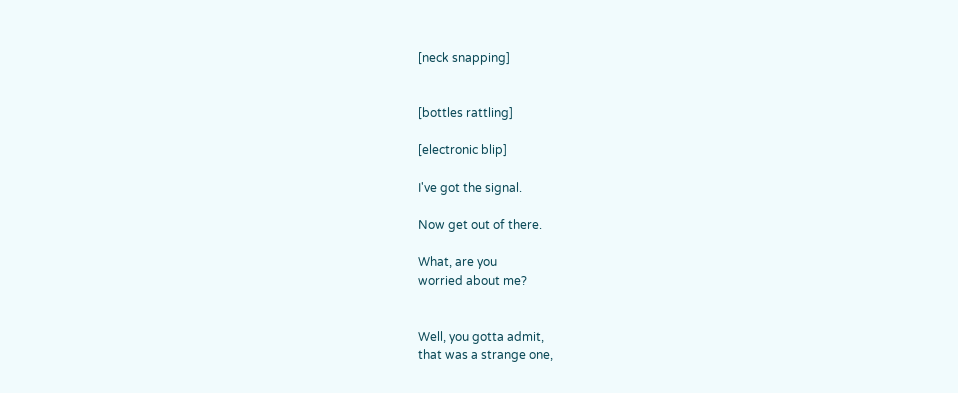[neck snapping]


[bottles rattling]

[electronic blip]

I've got the signal.

Now get out of there.

What, are you
worried about me?


Well, you gotta admit,
that was a strange one,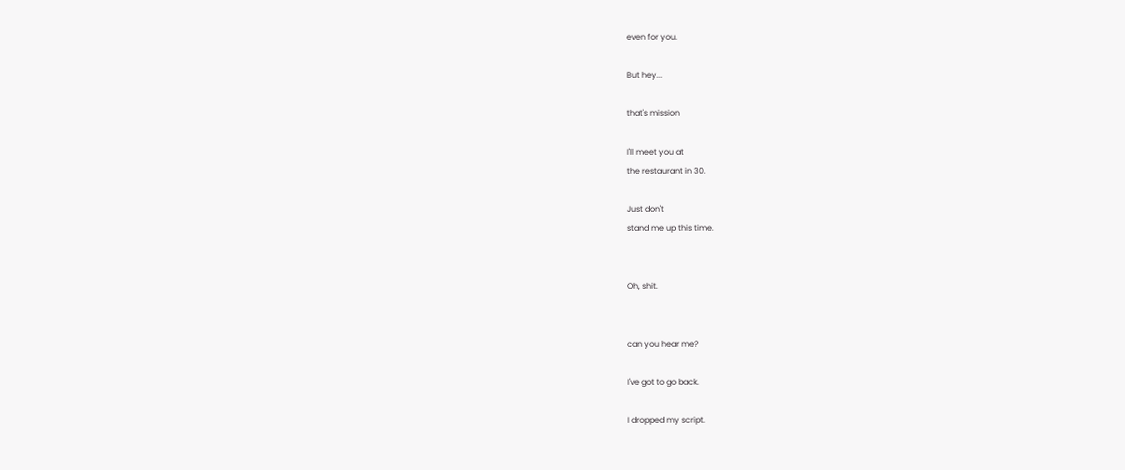even for you.

But hey...

that's mission

I'll meet you at
the restaurant in 30.

Just don't
stand me up this time.


Oh, shit.


can you hear me?

I've got to go back.

I dropped my script.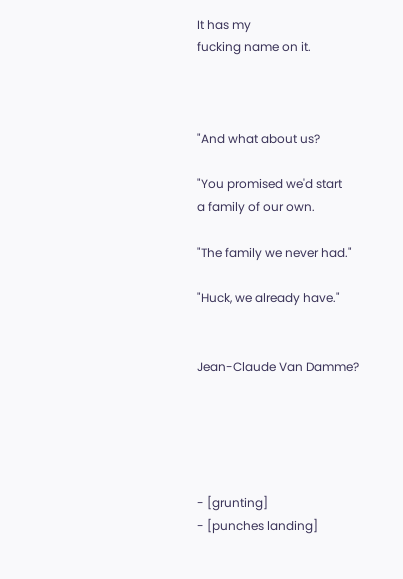It has my
fucking name on it.



"And what about us?

"You promised we'd start
a family of our own.

"The family we never had."

"Huck, we already have."


Jean-Claude Van Damme?





- [grunting]
- [punches landing]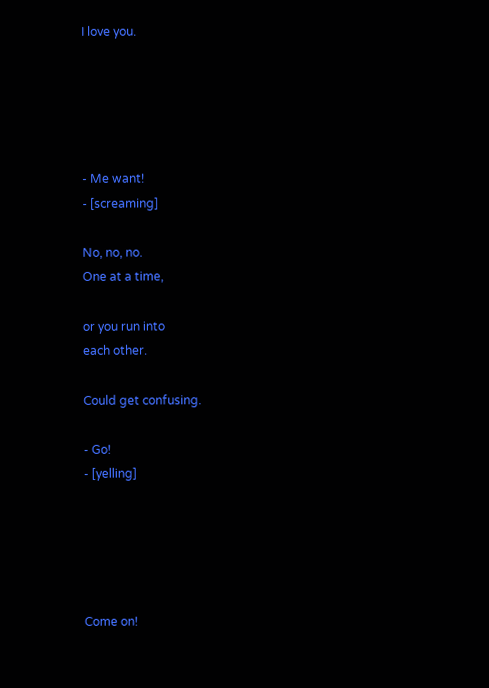I love you.





- Me want!
- [screaming]

No, no, no.
One at a time,

or you run into
each other.

Could get confusing.

- Go!
- [yelling]





Come on!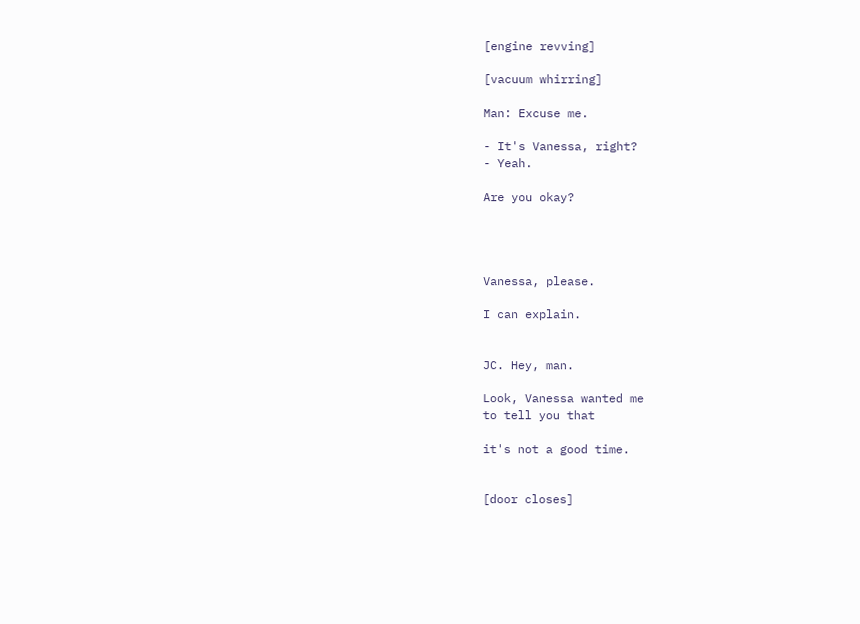[engine revving]

[vacuum whirring]

Man: Excuse me.

- It's Vanessa, right?
- Yeah.

Are you okay?




Vanessa, please.

I can explain.


JC. Hey, man.

Look, Vanessa wanted me
to tell you that

it's not a good time.


[door closes]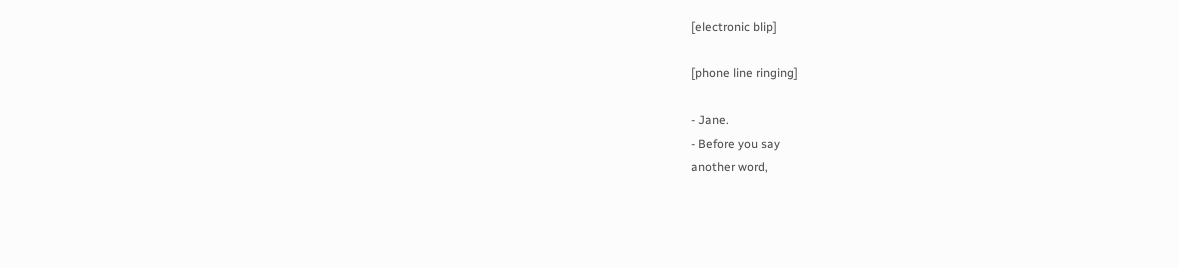[electronic blip]

[phone line ringing]

- Jane.
- Before you say
another word,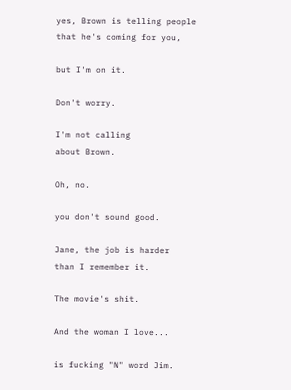yes, Brown is telling people
that he's coming for you,

but I'm on it.

Don't worry.

I'm not calling
about Brown.

Oh, no.

you don't sound good.

Jane, the job is harder
than I remember it.

The movie's shit.

And the woman I love...

is fucking "N" word Jim.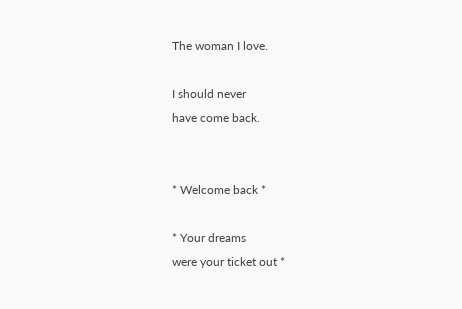The woman I love.

I should never
have come back.


* Welcome back *

* Your dreams
were your ticket out *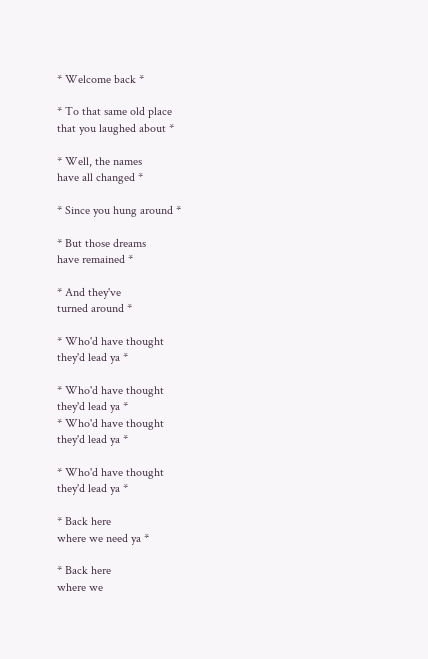* Welcome back *

* To that same old place
that you laughed about *

* Well, the names
have all changed *

* Since you hung around *

* But those dreams
have remained *

* And they've
turned around *

* Who'd have thought
they'd lead ya *

* Who'd have thought
they'd lead ya *
* Who'd have thought
they'd lead ya *

* Who'd have thought
they'd lead ya *

* Back here
where we need ya *

* Back here
where we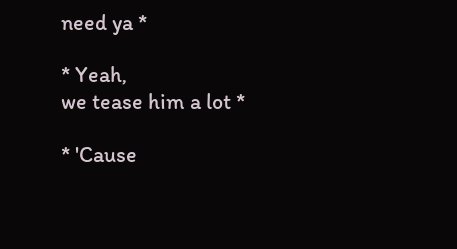need ya *

* Yeah,
we tease him a lot *

* 'Cause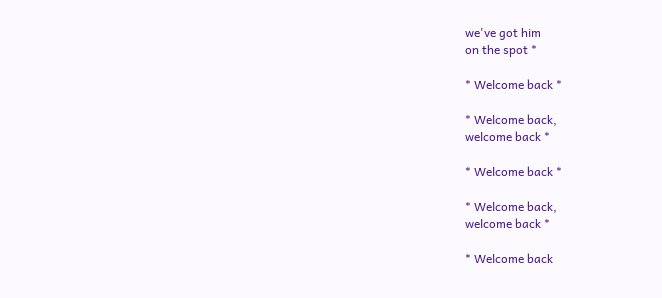we've got him
on the spot *

* Welcome back *

* Welcome back,
welcome back *

* Welcome back *

* Welcome back,
welcome back *

* Welcome back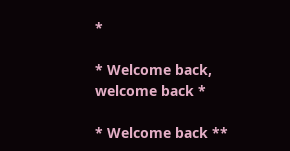*

* Welcome back,
welcome back *

* Welcome back **